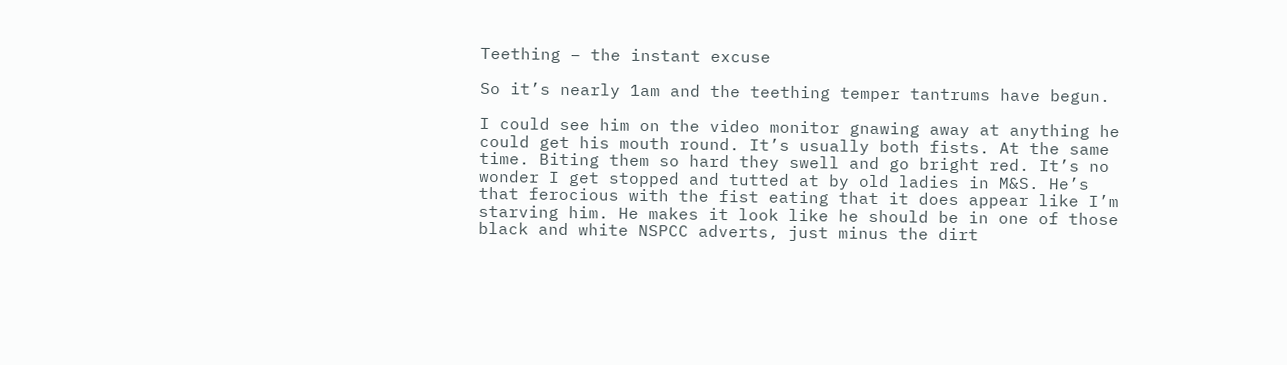Teething – the instant excuse

So it’s nearly 1am and the teething temper tantrums have begun.

I could see him on the video monitor gnawing away at anything he could get his mouth round. It’s usually both fists. At the same time. Biting them so hard they swell and go bright red. It’s no wonder I get stopped and tutted at by old ladies in M&S. He’s that ferocious with the fist eating that it does appear like I’m starving him. He makes it look like he should be in one of those black and white NSPCC adverts, just minus the dirt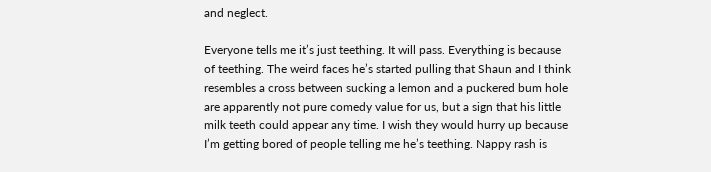and neglect.

Everyone tells me it’s just teething. It will pass. Everything is because of teething. The weird faces he’s started pulling that Shaun and I think resembles a cross between sucking a lemon and a puckered bum hole are apparently not pure comedy value for us, but a sign that his little milk teeth could appear any time. I wish they would hurry up because I’m getting bored of people telling me he’s teething. Nappy rash is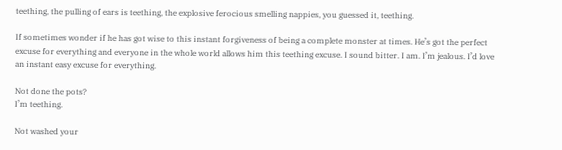teething, the pulling of ears is teething, the explosive ferocious smelling nappies, you guessed it, teething.

If sometimes wonder if he has got wise to this instant forgiveness of being a complete monster at times. He’s got the perfect excuse for everything and everyone in the whole world allows him this teething excuse. I sound bitter. I am. I’m jealous. I’d love an instant easy excuse for everything.

Not done the pots?
I’m teething.

Not washed your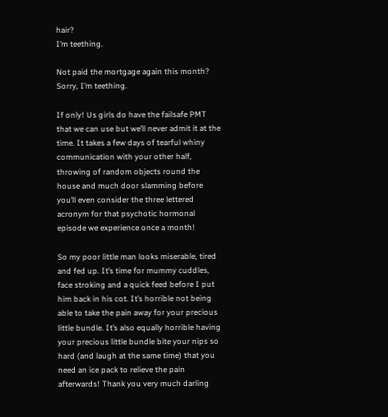hair?
I’m teething.

Not paid the mortgage again this month?
Sorry, I’m teething.

If only! Us girls do have the failsafe PMT that we can use but we’ll never admit it at the time. It takes a few days of tearful whiny communication with your other half, throwing of random objects round the house and much door slamming before you’ll even consider the three lettered acronym for that psychotic hormonal episode we experience once a month!

So my poor little man looks miserable, tired and fed up. It’s time for mummy cuddles, face stroking and a quick feed before I put him back in his cot. It’s horrible not being able to take the pain away for your precious little bundle. It’s also equally horrible having your precious little bundle bite your nips so hard (and laugh at the same time) that you need an ice pack to relieve the pain afterwards! Thank you very much darling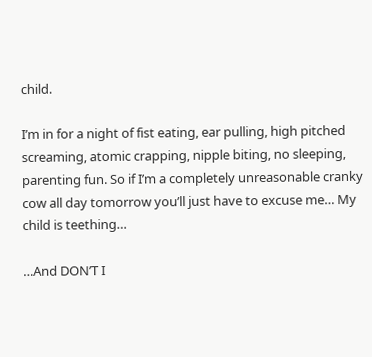child.

I’m in for a night of fist eating, ear pulling, high pitched screaming, atomic crapping, nipple biting, no sleeping, parenting fun. So if I’m a completely unreasonable cranky cow all day tomorrow you’ll just have to excuse me… My child is teething…

…And DON’T I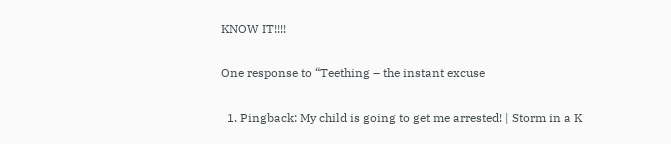KNOW IT!!!!

One response to “Teething – the instant excuse

  1. Pingback: My child is going to get me arrested! | Storm in a K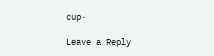cup·

Leave a Reply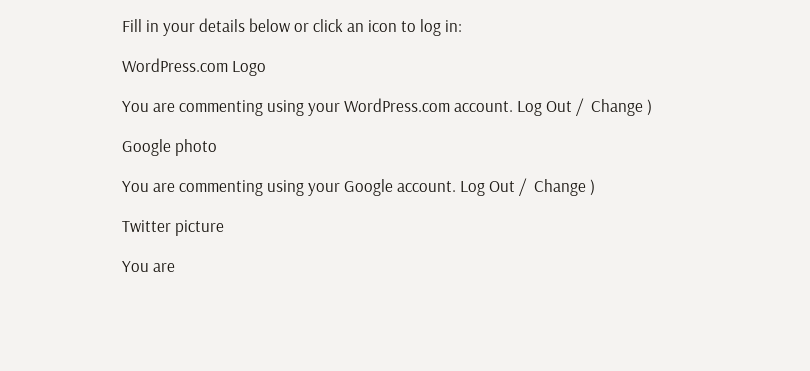Fill in your details below or click an icon to log in:

WordPress.com Logo

You are commenting using your WordPress.com account. Log Out /  Change )

Google photo

You are commenting using your Google account. Log Out /  Change )

Twitter picture

You are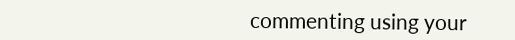commenting using your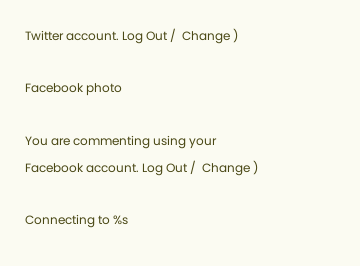Twitter account. Log Out /  Change )

Facebook photo

You are commenting using your Facebook account. Log Out /  Change )

Connecting to %s